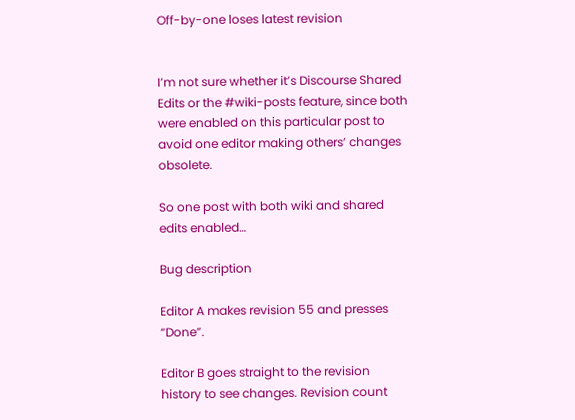Off-by-one loses latest revision


I’m not sure whether it’s Discourse Shared Edits or the #wiki-posts feature, since both were enabled on this particular post to avoid one editor making others’ changes obsolete.

So one post with both wiki and shared edits enabled…

Bug description

Editor A makes revision 55 and presses “Done”.

Editor B goes straight to the revision history to see changes. Revision count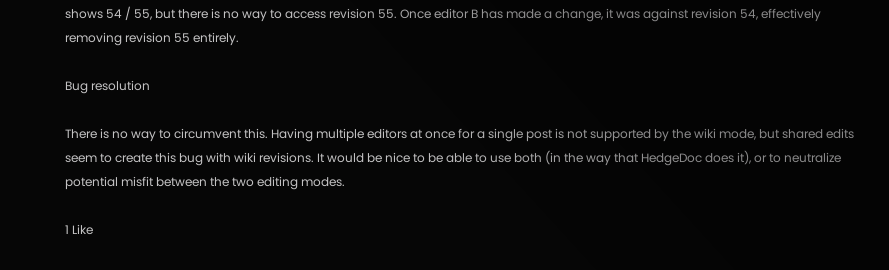shows 54 / 55, but there is no way to access revision 55. Once editor B has made a change, it was against revision 54, effectively removing revision 55 entirely.

Bug resolution

There is no way to circumvent this. Having multiple editors at once for a single post is not supported by the wiki mode, but shared edits seem to create this bug with wiki revisions. It would be nice to be able to use both (in the way that HedgeDoc does it), or to neutralize potential misfit between the two editing modes.

1 Like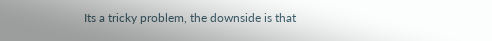Its a tricky problem, the downside is that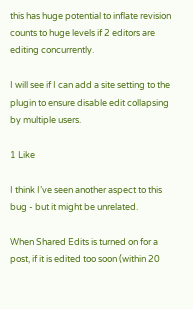this has huge potential to inflate revision counts to huge levels if 2 editors are editing concurrently.

I will see if I can add a site setting to the plugin to ensure disable edit collapsing by multiple users.

1 Like

I think I’ve seen another aspect to this bug - but it might be unrelated.

When Shared Edits is turned on for a post, if it is edited too soon (within 20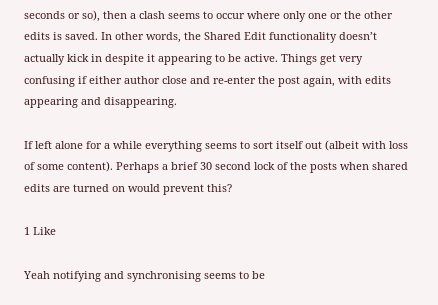seconds or so), then a clash seems to occur where only one or the other edits is saved. In other words, the Shared Edit functionality doesn’t actually kick in despite it appearing to be active. Things get very confusing if either author close and re-enter the post again, with edits appearing and disappearing.

If left alone for a while everything seems to sort itself out (albeit with loss of some content). Perhaps a brief 30 second lock of the posts when shared edits are turned on would prevent this?

1 Like

Yeah notifying and synchronising seems to be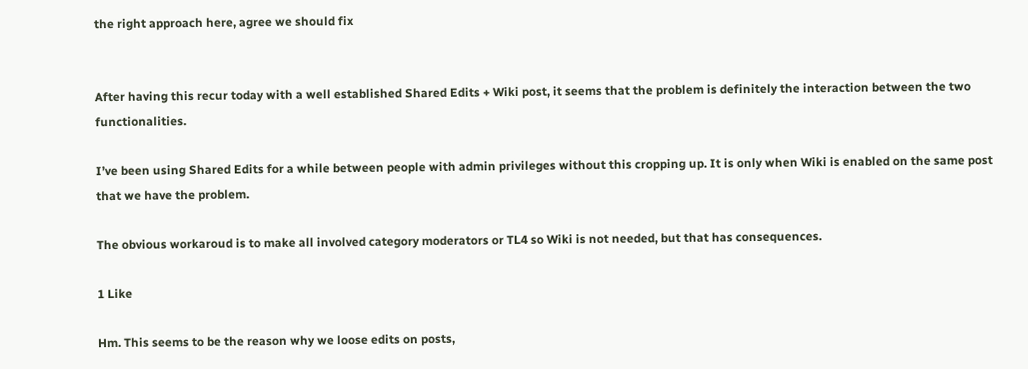the right approach here, agree we should fix


After having this recur today with a well established Shared Edits + Wiki post, it seems that the problem is definitely the interaction between the two functionalities.

I’ve been using Shared Edits for a while between people with admin privileges without this cropping up. It is only when Wiki is enabled on the same post that we have the problem.

The obvious workaroud is to make all involved category moderators or TL4 so Wiki is not needed, but that has consequences.

1 Like

Hm. This seems to be the reason why we loose edits on posts,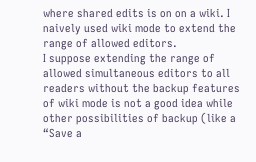where shared edits is on on a wiki. I naively used wiki mode to extend the range of allowed editors.
I suppose extending the range of allowed simultaneous editors to all readers without the backup features of wiki mode is not a good idea while other possibilities of backup (like a “Save a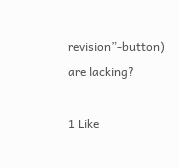revision”-button) are lacking?

1 Like